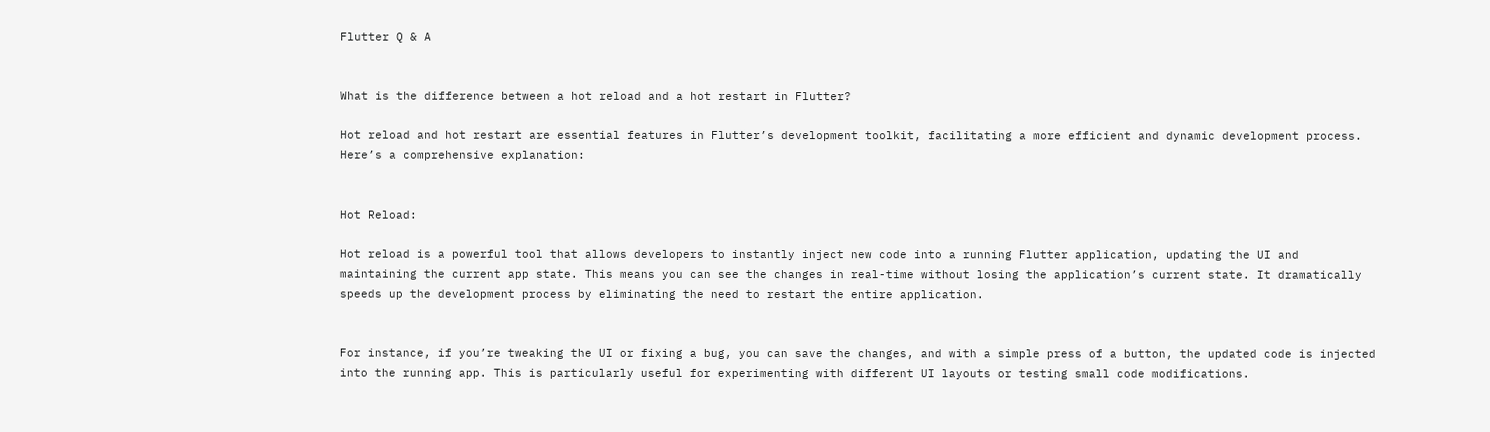Flutter Q & A


What is the difference between a hot reload and a hot restart in Flutter?

Hot reload and hot restart are essential features in Flutter’s development toolkit, facilitating a more efficient and dynamic development process. Here’s a comprehensive explanation:


Hot Reload:

Hot reload is a powerful tool that allows developers to instantly inject new code into a running Flutter application, updating the UI and maintaining the current app state. This means you can see the changes in real-time without losing the application’s current state. It dramatically speeds up the development process by eliminating the need to restart the entire application.


For instance, if you’re tweaking the UI or fixing a bug, you can save the changes, and with a simple press of a button, the updated code is injected into the running app. This is particularly useful for experimenting with different UI layouts or testing small code modifications.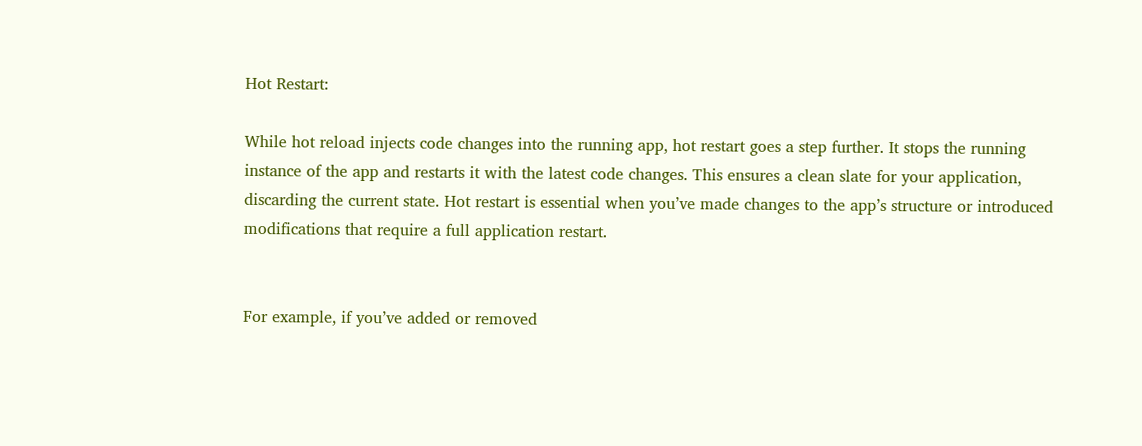Hot Restart:

While hot reload injects code changes into the running app, hot restart goes a step further. It stops the running instance of the app and restarts it with the latest code changes. This ensures a clean slate for your application, discarding the current state. Hot restart is essential when you’ve made changes to the app’s structure or introduced modifications that require a full application restart.


For example, if you’ve added or removed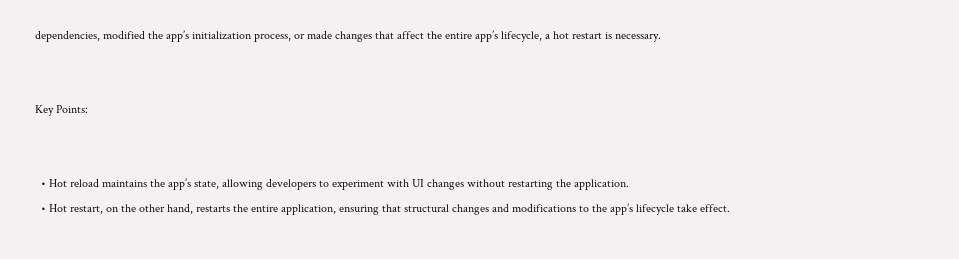dependencies, modified the app’s initialization process, or made changes that affect the entire app’s lifecycle, a hot restart is necessary.


Key Points:


  • Hot reload maintains the app’s state, allowing developers to experiment with UI changes without restarting the application.
  • Hot restart, on the other hand, restarts the entire application, ensuring that structural changes and modifications to the app’s lifecycle take effect.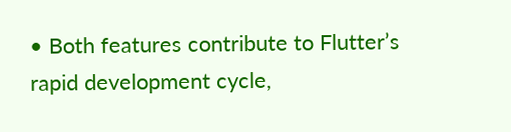• Both features contribute to Flutter’s rapid development cycle,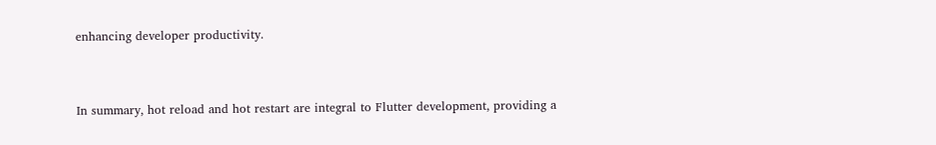enhancing developer productivity.


In summary, hot reload and hot restart are integral to Flutter development, providing a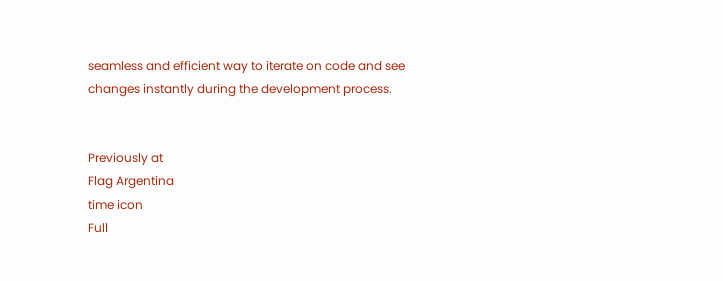seamless and efficient way to iterate on code and see changes instantly during the development process.


Previously at
Flag Argentina
time icon
Full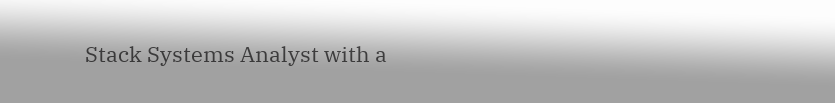Stack Systems Analyst with a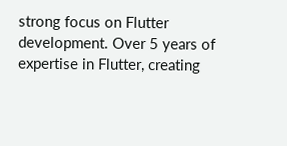strong focus on Flutter development. Over 5 years of expertise in Flutter, creating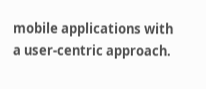mobile applications with a user-centric approach.